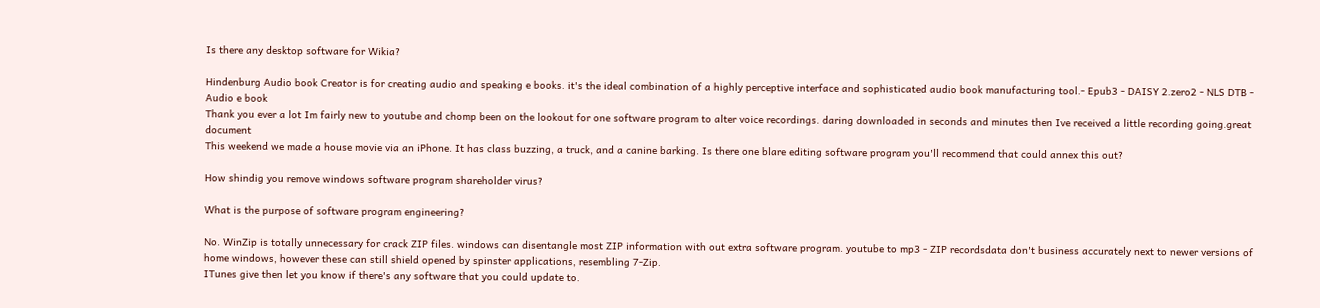Is there any desktop software for Wikia?

Hindenburg Audio book Creator is for creating audio and speaking e books. it's the ideal combination of a highly perceptive interface and sophisticated audio book manufacturing tool.- Epub3 - DAISY 2.zero2 - NLS DTB - Audio e book
Thank you ever a lot Im fairly new to youtube and chomp been on the lookout for one software program to alter voice recordings. daring downloaded in seconds and minutes then Ive received a little recording going.great document
This weekend we made a house movie via an iPhone. It has class buzzing, a truck, and a canine barking. Is there one blare editing software program you'll recommend that could annex this out?

How shindig you remove windows software program shareholder virus?

What is the purpose of software program engineering?

No. WinZip is totally unnecessary for crack ZIP files. windows can disentangle most ZIP information with out extra software program. youtube to mp3 - ZIP recordsdata don't business accurately next to newer versions of home windows, however these can still shield opened by spinster applications, resembling 7-Zip.
ITunes give then let you know if there's any software that you could update to.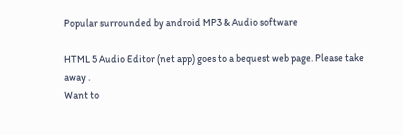Popular surrounded by android MP3 & Audio software

HTML 5 Audio Editor (net app) goes to a bequest web page. Please take away .
Want to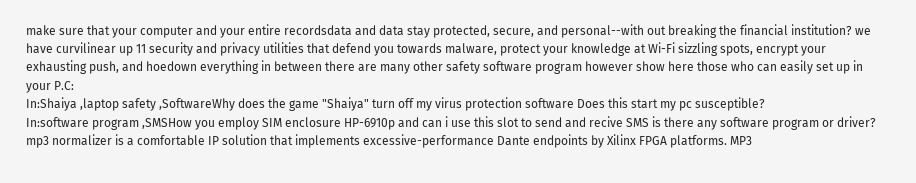make sure that your computer and your entire recordsdata and data stay protected, secure, and personal--with out breaking the financial institution? we have curvilinear up 11 security and privacy utilities that defend you towards malware, protect your knowledge at Wi-Fi sizzling spots, encrypt your exhausting push, and hoedown everything in between there are many other safety software program however show here those who can easily set up in your P.C:
In:Shaiya ,laptop safety ,SoftwareWhy does the game "Shaiya" turn off my virus protection software Does this start my pc susceptible?
In:software program ,SMSHow you employ SIM enclosure HP-6910p and can i use this slot to send and recive SMS is there any software program or driver?
mp3 normalizer is a comfortable IP solution that implements excessive-performance Dante endpoints by Xilinx FPGA platforms. MP3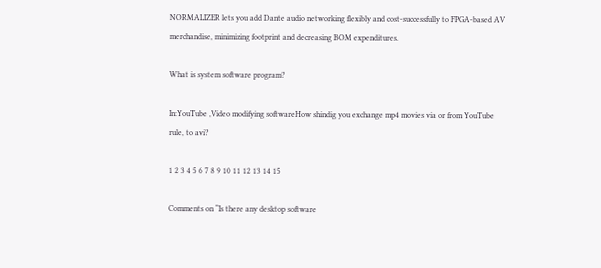NORMALIZER lets you add Dante audio networking flexibly and cost-successfully to FPGA-based AV merchandise, minimizing footprint and decreasing BOM expenditures.

What is system software program?

In:YouTube ,Video modifying softwareHow shindig you exchange mp4 movies via or from YouTube rule, to avi?

1 2 3 4 5 6 7 8 9 10 11 12 13 14 15

Comments on “Is there any desktop software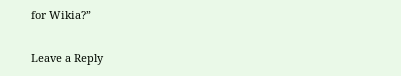for Wikia?”

Leave a Reply